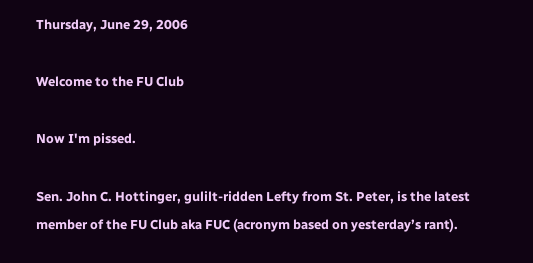Thursday, June 29, 2006

Welcome to the FU Club

Now I'm pissed.

Sen. John C. Hottinger, gulilt-ridden Lefty from St. Peter, is the latest member of the FU Club aka FUC (acronym based on yesterday’s rant).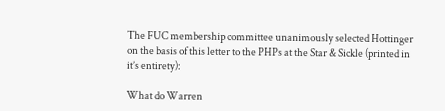The FUC membership committee unanimously selected Hottinger on the basis of this letter to the PHPs at the Star & Sickle (printed in it’s entirety):

What do Warren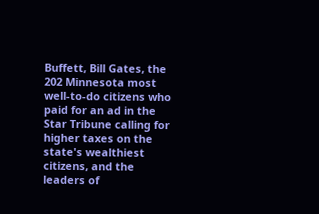Buffett, Bill Gates, the 202 Minnesota most well-to-do citizens who paid for an ad in the Star Tribune calling for higher taxes on the state's wealthiest citizens, and the leaders of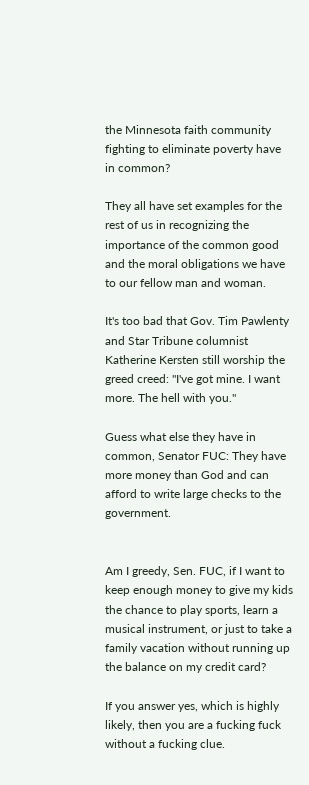the Minnesota faith community fighting to eliminate poverty have in common?

They all have set examples for the rest of us in recognizing the importance of the common good and the moral obligations we have to our fellow man and woman.

It's too bad that Gov. Tim Pawlenty and Star Tribune columnist Katherine Kersten still worship the greed creed: "I've got mine. I want more. The hell with you."

Guess what else they have in common, Senator FUC: They have more money than God and can afford to write large checks to the government.


Am I greedy, Sen. FUC, if I want to keep enough money to give my kids the chance to play sports, learn a musical instrument, or just to take a family vacation without running up the balance on my credit card?

If you answer yes, which is highly likely, then you are a fucking fuck without a fucking clue.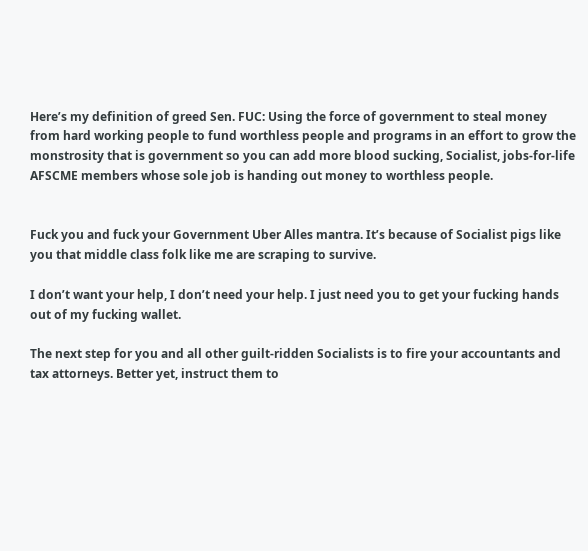Here’s my definition of greed Sen. FUC: Using the force of government to steal money from hard working people to fund worthless people and programs in an effort to grow the monstrosity that is government so you can add more blood sucking, Socialist, jobs-for-life AFSCME members whose sole job is handing out money to worthless people.


Fuck you and fuck your Government Uber Alles mantra. It’s because of Socialist pigs like you that middle class folk like me are scraping to survive.

I don’t want your help, I don’t need your help. I just need you to get your fucking hands out of my fucking wallet.

The next step for you and all other guilt-ridden Socialists is to fire your accountants and tax attorneys. Better yet, instruct them to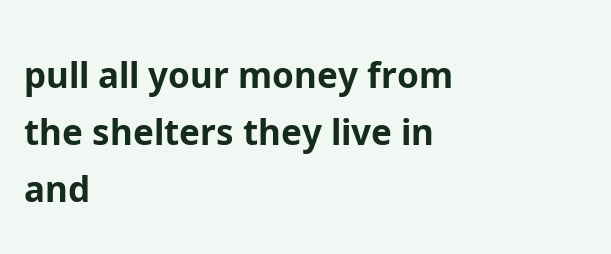pull all your money from the shelters they live in and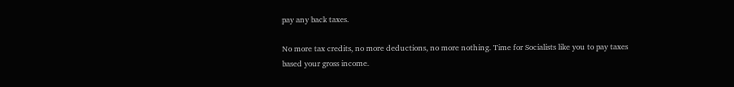pay any back taxes.

No more tax credits, no more deductions, no more nothing. Time for Socialists like you to pay taxes based your gross income.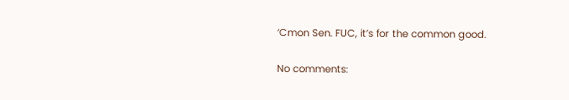‘Cmon Sen. FUC, it’s for the common good.

No comments: